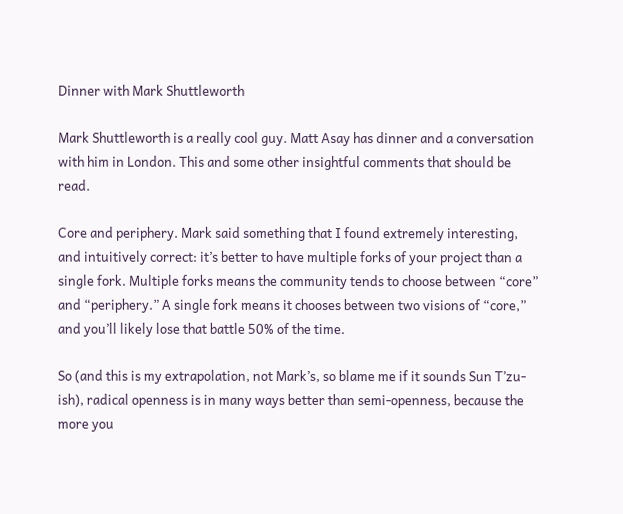Dinner with Mark Shuttleworth

Mark Shuttleworth is a really cool guy. Matt Asay has dinner and a conversation with him in London. This and some other insightful comments that should be read.

Core and periphery. Mark said something that I found extremely interesting, and intuitively correct: it’s better to have multiple forks of your project than a single fork. Multiple forks means the community tends to choose between “core” and “periphery.” A single fork means it chooses between two visions of “core,” and you’ll likely lose that battle 50% of the time.

So (and this is my extrapolation, not Mark’s, so blame me if it sounds Sun T’zu-ish), radical openness is in many ways better than semi-openness, because the more you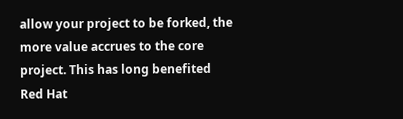allow your project to be forked, the more value accrues to the core project. This has long benefited Red Hat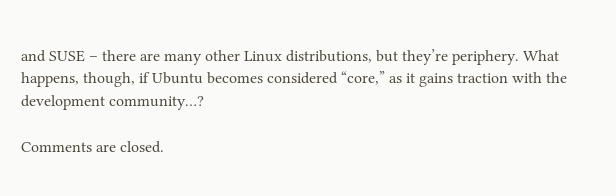and SUSE – there are many other Linux distributions, but they’re periphery. What happens, though, if Ubuntu becomes considered “core,” as it gains traction with the development community…?

Comments are closed.